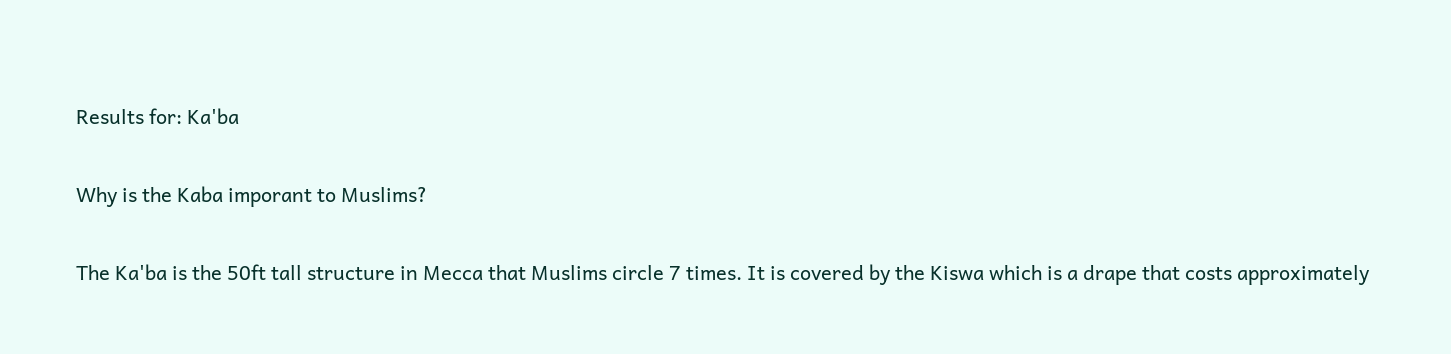Results for: Ka'ba

Why is the Kaba imporant to Muslims?

The Ka'ba is the 50ft tall structure in Mecca that Muslims circle 7 times. It is covered by the Kiswa which is a drape that costs approximately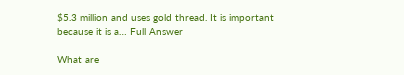$5.3 million and uses gold thread. It is important because it is a… Full Answer

What are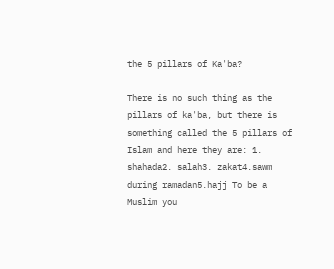the 5 pillars of Ka'ba?

There is no such thing as the pillars of ka'ba, but there is something called the 5 pillars of Islam and here they are: 1. shahada2. salah3. zakat4.sawm during ramadan5.hajj To be a Muslim you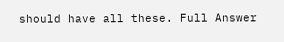should have all these. Full Answer